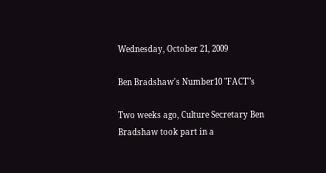Wednesday, October 21, 2009

Ben Bradshaw's Number10 "FACT"s

Two weeks ago, Culture Secretary Ben Bradshaw took part in a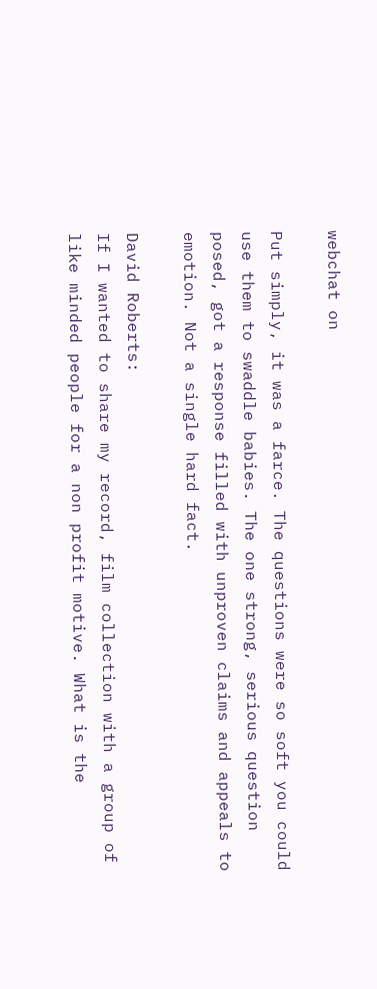webchat on

Put simply, it was a farce. The questions were so soft you could use them to swaddle babies. The one strong, serious question posed, got a response filled with unproven claims and appeals to emotion. Not a single hard fact.

David Roberts:
If I wanted to share my record, film collection with a group of like minded people for a non profit motive. What is the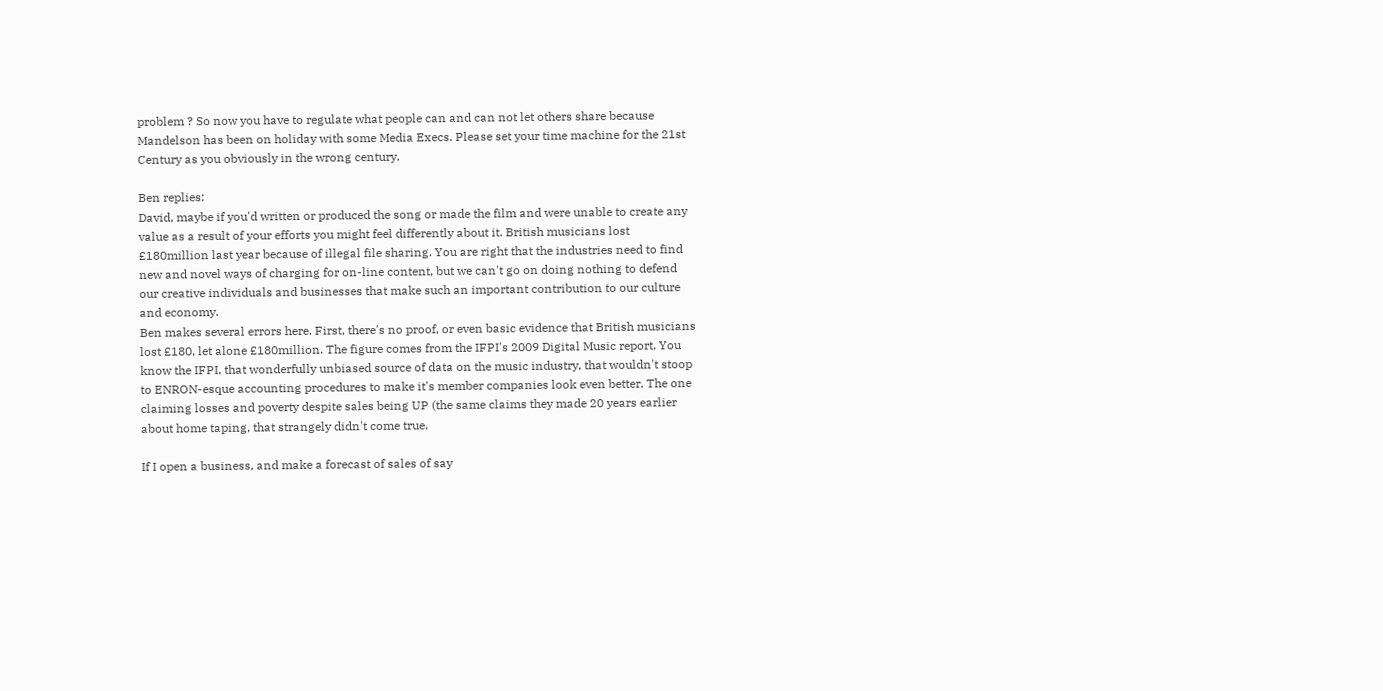problem ? So now you have to regulate what people can and can not let others share because Mandelson has been on holiday with some Media Execs. Please set your time machine for the 21st Century as you obviously in the wrong century.

Ben replies:
David, maybe if you'd written or produced the song or made the film and were unable to create any value as a result of your efforts you might feel differently about it. British musicians lost £180million last year because of illegal file sharing. You are right that the industries need to find new and novel ways of charging for on-line content, but we can't go on doing nothing to defend our creative individuals and businesses that make such an important contribution to our culture and economy.
Ben makes several errors here. First, there's no proof, or even basic evidence that British musicians lost £180, let alone £180million. The figure comes from the IFPI's 2009 Digital Music report. You know the IFPI, that wonderfully unbiased source of data on the music industry, that wouldn't stoop to ENRON-esque accounting procedures to make it's member companies look even better. The one claiming losses and poverty despite sales being UP (the same claims they made 20 years earlier about home taping, that strangely didn't come true.

If I open a business, and make a forecast of sales of say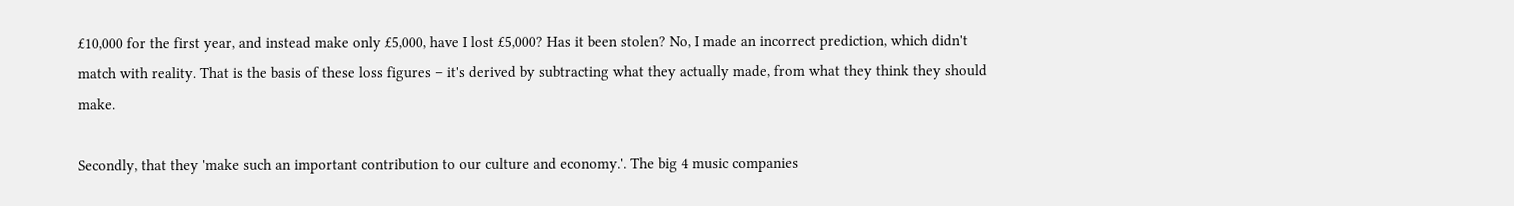£10,000 for the first year, and instead make only £5,000, have I lost £5,000? Has it been stolen? No, I made an incorrect prediction, which didn't match with reality. That is the basis of these loss figures – it's derived by subtracting what they actually made, from what they think they should make.

Secondly, that they 'make such an important contribution to our culture and economy.'. The big 4 music companies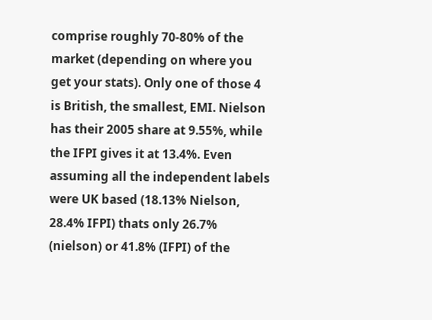comprise roughly 70-80% of the market (depending on where you get your stats). Only one of those 4 is British, the smallest, EMI. Nielson has their 2005 share at 9.55%, while the IFPI gives it at 13.4%. Even assuming all the independent labels were UK based (18.13% Nielson, 28.4% IFPI) thats only 26.7% (nielson) or 41.8% (IFPI) of the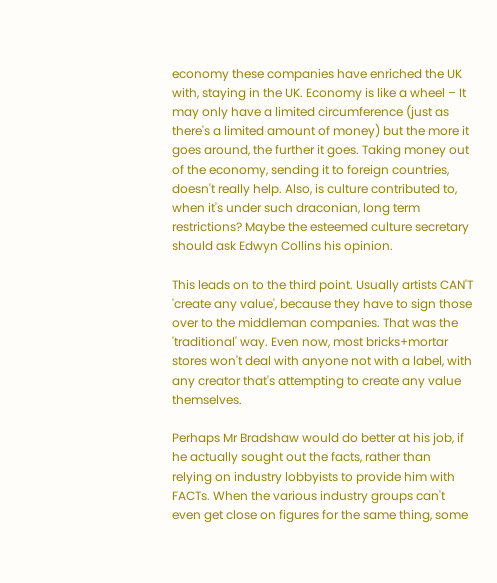economy these companies have enriched the UK with, staying in the UK. Economy is like a wheel – It may only have a limited circumference (just as there's a limited amount of money) but the more it goes around, the further it goes. Taking money out of the economy, sending it to foreign countries, doesn't really help. Also, is culture contributed to, when it's under such draconian, long term restrictions? Maybe the esteemed culture secretary should ask Edwyn Collins his opinion.

This leads on to the third point. Usually artists CAN'T 'create any value', because they have to sign those over to the middleman companies. That was the 'traditional' way. Even now, most bricks+mortar stores won't deal with anyone not with a label, with any creator that's attempting to create any value themselves.

Perhaps Mr Bradshaw would do better at his job, if he actually sought out the facts, rather than relying on industry lobbyists to provide him with FACTs. When the various industry groups can't even get close on figures for the same thing, some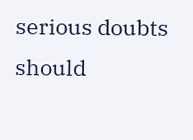serious doubts should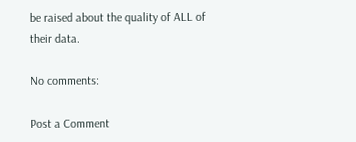be raised about the quality of ALL of their data.

No comments:

Post a Comment